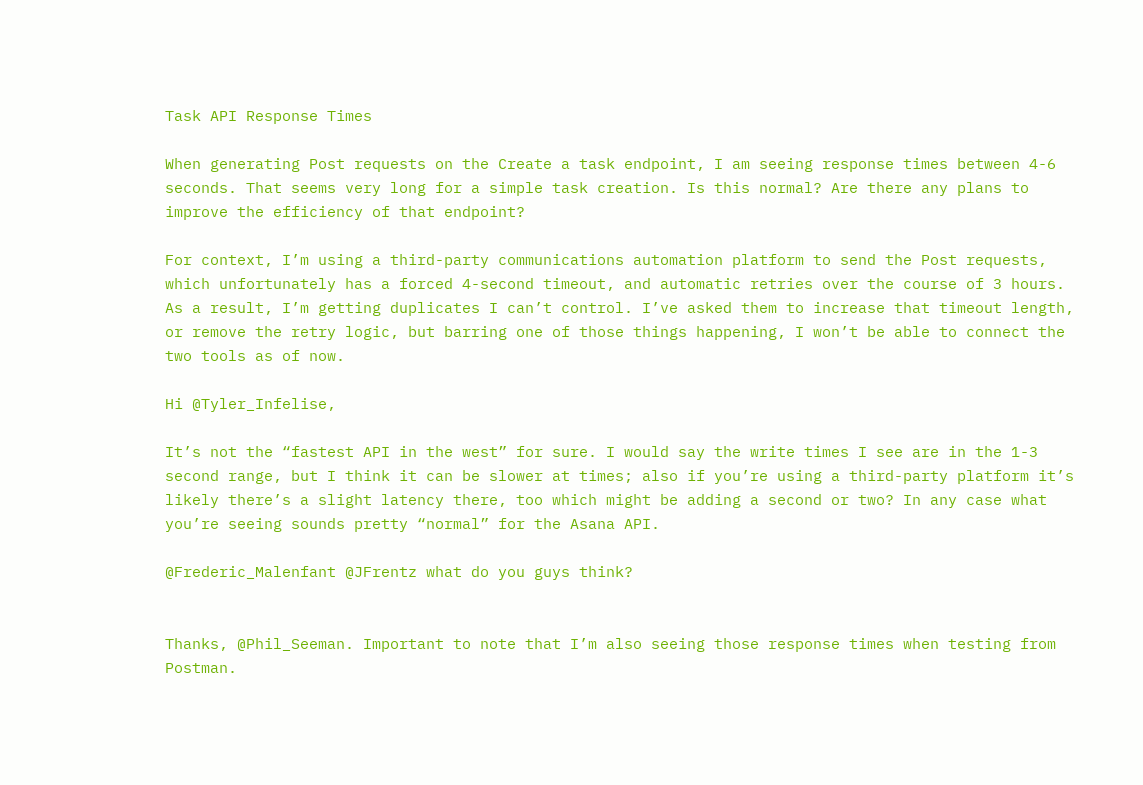Task API Response Times

When generating Post requests on the Create a task endpoint, I am seeing response times between 4-6 seconds. That seems very long for a simple task creation. Is this normal? Are there any plans to improve the efficiency of that endpoint?

For context, I’m using a third-party communications automation platform to send the Post requests, which unfortunately has a forced 4-second timeout, and automatic retries over the course of 3 hours. As a result, I’m getting duplicates I can’t control. I’ve asked them to increase that timeout length, or remove the retry logic, but barring one of those things happening, I won’t be able to connect the two tools as of now.

Hi @Tyler_Infelise,

It’s not the “fastest API in the west” for sure. I would say the write times I see are in the 1-3 second range, but I think it can be slower at times; also if you’re using a third-party platform it’s likely there’s a slight latency there, too which might be adding a second or two? In any case what you’re seeing sounds pretty “normal” for the Asana API.

@Frederic_Malenfant @JFrentz what do you guys think?


Thanks, @Phil_Seeman. Important to note that I’m also seeing those response times when testing from Postman.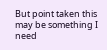But point taken this may be something I need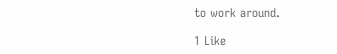to work around.

1 Like